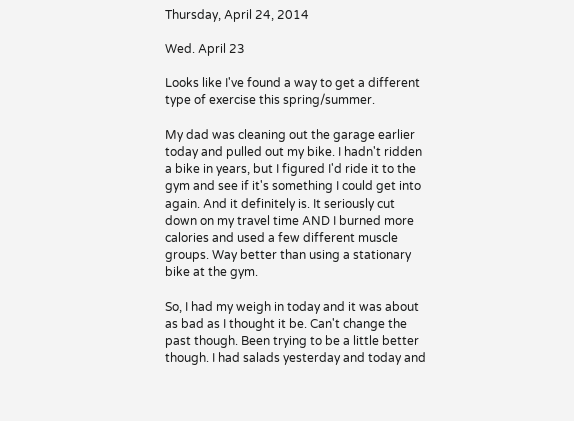Thursday, April 24, 2014

Wed. April 23

Looks like I've found a way to get a different type of exercise this spring/summer.

My dad was cleaning out the garage earlier today and pulled out my bike. I hadn't ridden a bike in years, but I figured I'd ride it to the gym and see if it's something I could get into again. And it definitely is. It seriously cut down on my travel time AND I burned more calories and used a few different muscle groups. Way better than using a stationary bike at the gym.

So, I had my weigh in today and it was about as bad as I thought it be. Can't change the past though. Been trying to be a little better though. I had salads yesterday and today and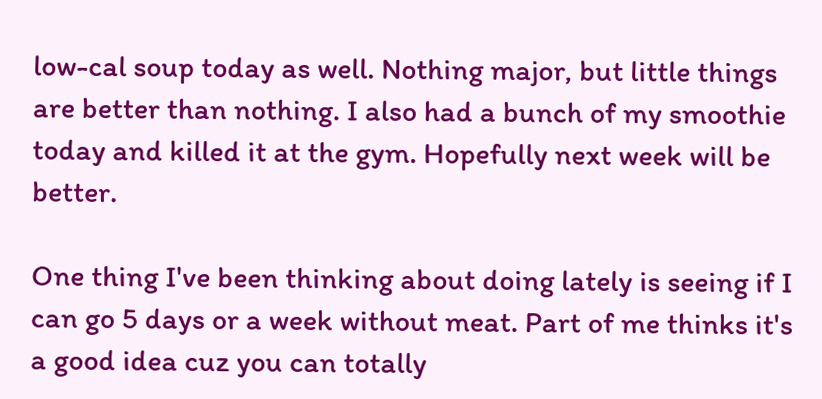low-cal soup today as well. Nothing major, but little things are better than nothing. I also had a bunch of my smoothie today and killed it at the gym. Hopefully next week will be better.

One thing I've been thinking about doing lately is seeing if I can go 5 days or a week without meat. Part of me thinks it's a good idea cuz you can totally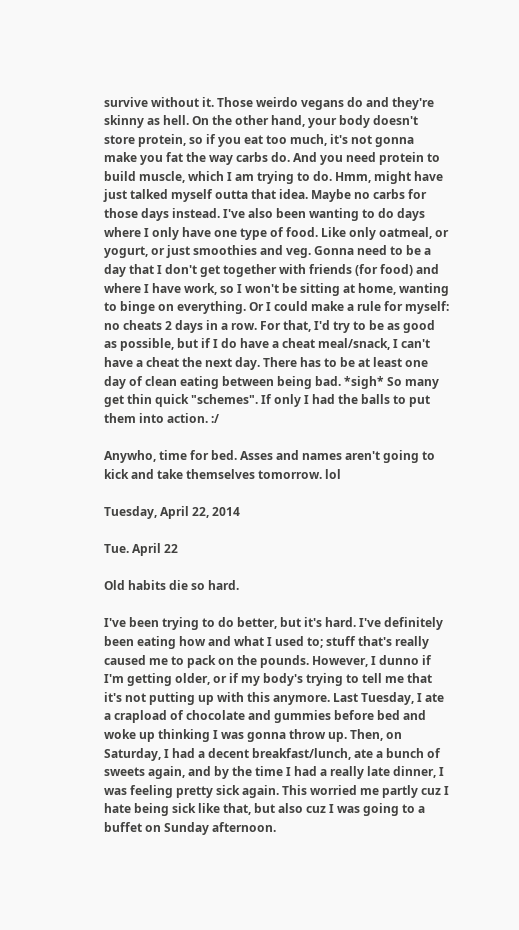survive without it. Those weirdo vegans do and they're skinny as hell. On the other hand, your body doesn't store protein, so if you eat too much, it's not gonna make you fat the way carbs do. And you need protein to build muscle, which I am trying to do. Hmm, might have just talked myself outta that idea. Maybe no carbs for those days instead. I've also been wanting to do days where I only have one type of food. Like only oatmeal, or yogurt, or just smoothies and veg. Gonna need to be a day that I don't get together with friends (for food) and where I have work, so I won't be sitting at home, wanting to binge on everything. Or I could make a rule for myself: no cheats 2 days in a row. For that, I'd try to be as good as possible, but if I do have a cheat meal/snack, I can't have a cheat the next day. There has to be at least one day of clean eating between being bad. *sigh* So many get thin quick "schemes". If only I had the balls to put them into action. :/

Anywho, time for bed. Asses and names aren't going to kick and take themselves tomorrow. lol

Tuesday, April 22, 2014

Tue. April 22

Old habits die so hard.

I've been trying to do better, but it's hard. I've definitely been eating how and what I used to; stuff that's really caused me to pack on the pounds. However, I dunno if I'm getting older, or if my body's trying to tell me that it's not putting up with this anymore. Last Tuesday, I ate a crapload of chocolate and gummies before bed and woke up thinking I was gonna throw up. Then, on Saturday, I had a decent breakfast/lunch, ate a bunch of sweets again, and by the time I had a really late dinner, I was feeling pretty sick again. This worried me partly cuz I hate being sick like that, but also cuz I was going to a buffet on Sunday afternoon.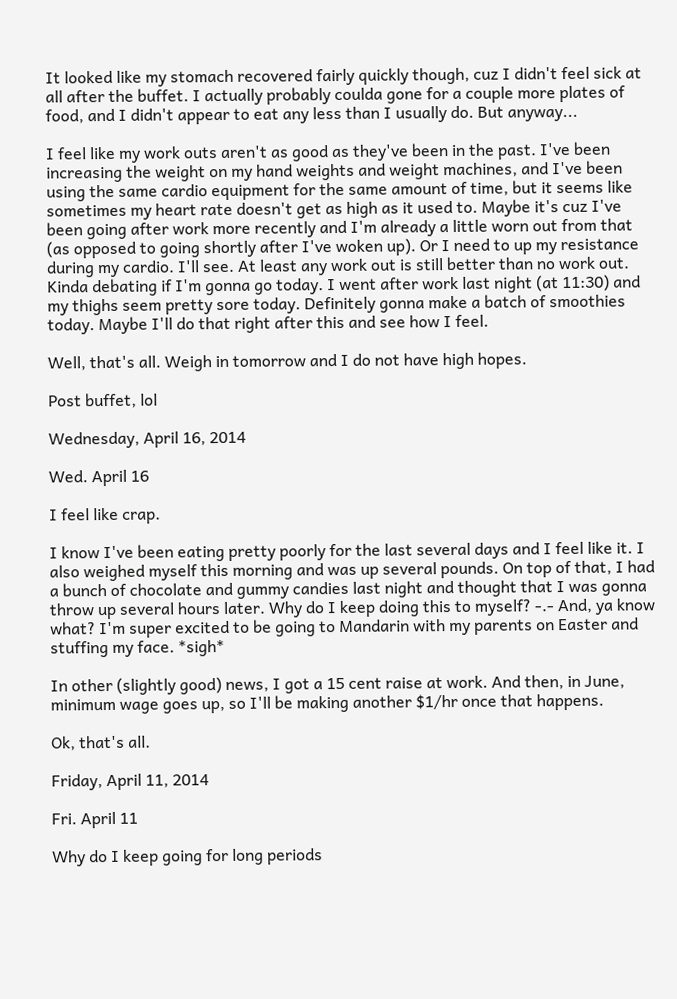It looked like my stomach recovered fairly quickly though, cuz I didn't feel sick at all after the buffet. I actually probably coulda gone for a couple more plates of food, and I didn't appear to eat any less than I usually do. But anyway...

I feel like my work outs aren't as good as they've been in the past. I've been increasing the weight on my hand weights and weight machines, and I've been using the same cardio equipment for the same amount of time, but it seems like sometimes my heart rate doesn't get as high as it used to. Maybe it's cuz I've been going after work more recently and I'm already a little worn out from that (as opposed to going shortly after I've woken up). Or I need to up my resistance during my cardio. I'll see. At least any work out is still better than no work out. Kinda debating if I'm gonna go today. I went after work last night (at 11:30) and my thighs seem pretty sore today. Definitely gonna make a batch of smoothies today. Maybe I'll do that right after this and see how I feel.

Well, that's all. Weigh in tomorrow and I do not have high hopes.

Post buffet, lol

Wednesday, April 16, 2014

Wed. April 16

I feel like crap.

I know I've been eating pretty poorly for the last several days and I feel like it. I also weighed myself this morning and was up several pounds. On top of that, I had a bunch of chocolate and gummy candies last night and thought that I was gonna throw up several hours later. Why do I keep doing this to myself? -.- And, ya know what? I'm super excited to be going to Mandarin with my parents on Easter and stuffing my face. *sigh*

In other (slightly good) news, I got a 15 cent raise at work. And then, in June, minimum wage goes up, so I'll be making another $1/hr once that happens.

Ok, that's all.

Friday, April 11, 2014

Fri. April 11

Why do I keep going for long periods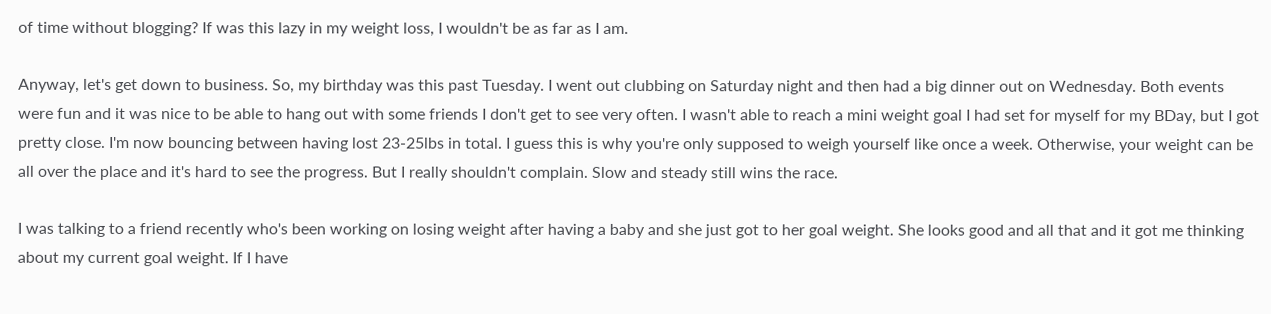of time without blogging? If was this lazy in my weight loss, I wouldn't be as far as I am.

Anyway, let's get down to business. So, my birthday was this past Tuesday. I went out clubbing on Saturday night and then had a big dinner out on Wednesday. Both events were fun and it was nice to be able to hang out with some friends I don't get to see very often. I wasn't able to reach a mini weight goal I had set for myself for my BDay, but I got pretty close. I'm now bouncing between having lost 23-25lbs in total. I guess this is why you're only supposed to weigh yourself like once a week. Otherwise, your weight can be all over the place and it's hard to see the progress. But I really shouldn't complain. Slow and steady still wins the race.

I was talking to a friend recently who's been working on losing weight after having a baby and she just got to her goal weight. She looks good and all that and it got me thinking about my current goal weight. If I have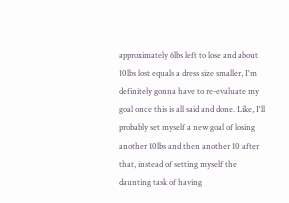approximately 6lbs left to lose and about 10lbs lost equals a dress size smaller, I'm definitely gonna have to re-evaluate my goal once this is all said and done. Like, I'll probably set myself a new goal of losing another 10lbs and then another 10 after that, instead of setting myself the daunting task of having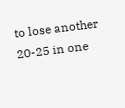to lose another 20-25 in one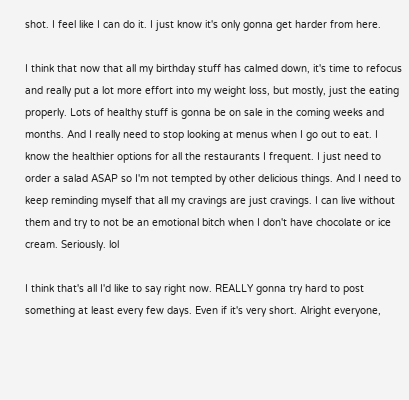shot. I feel like I can do it. I just know it's only gonna get harder from here.

I think that now that all my birthday stuff has calmed down, it's time to refocus and really put a lot more effort into my weight loss, but mostly, just the eating properly. Lots of healthy stuff is gonna be on sale in the coming weeks and months. And I really need to stop looking at menus when I go out to eat. I know the healthier options for all the restaurants I frequent. I just need to order a salad ASAP so I'm not tempted by other delicious things. And I need to keep reminding myself that all my cravings are just cravings. I can live without them and try to not be an emotional bitch when I don't have chocolate or ice cream. Seriously. lol

I think that's all I'd like to say right now. REALLY gonna try hard to post something at least every few days. Even if it's very short. Alright everyone,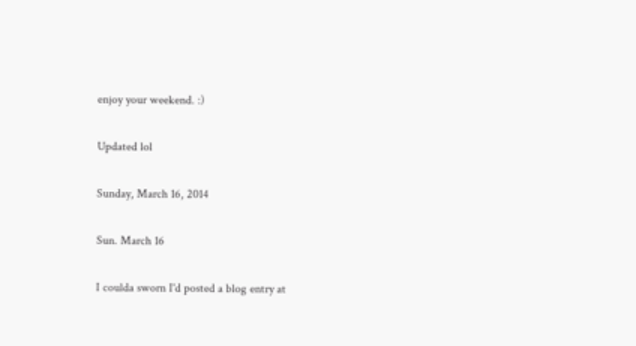enjoy your weekend. :)

Updated lol

Sunday, March 16, 2014

Sun. March 16

I coulda sworn I'd posted a blog entry at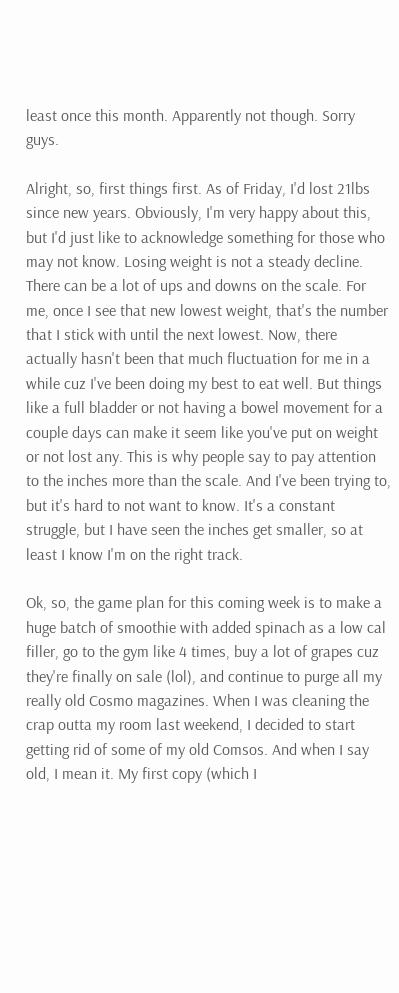least once this month. Apparently not though. Sorry guys.

Alright, so, first things first. As of Friday, I'd lost 21lbs since new years. Obviously, I'm very happy about this, but I'd just like to acknowledge something for those who may not know. Losing weight is not a steady decline. There can be a lot of ups and downs on the scale. For me, once I see that new lowest weight, that's the number that I stick with until the next lowest. Now, there actually hasn't been that much fluctuation for me in a while cuz I've been doing my best to eat well. But things like a full bladder or not having a bowel movement for a couple days can make it seem like you've put on weight or not lost any. This is why people say to pay attention to the inches more than the scale. And I've been trying to, but it's hard to not want to know. It's a constant struggle, but I have seen the inches get smaller, so at least I know I'm on the right track.

Ok, so, the game plan for this coming week is to make a huge batch of smoothie with added spinach as a low cal filler, go to the gym like 4 times, buy a lot of grapes cuz they're finally on sale (lol), and continue to purge all my really old Cosmo magazines. When I was cleaning the crap outta my room last weekend, I decided to start getting rid of some of my old Comsos. And when I say old, I mean it. My first copy (which I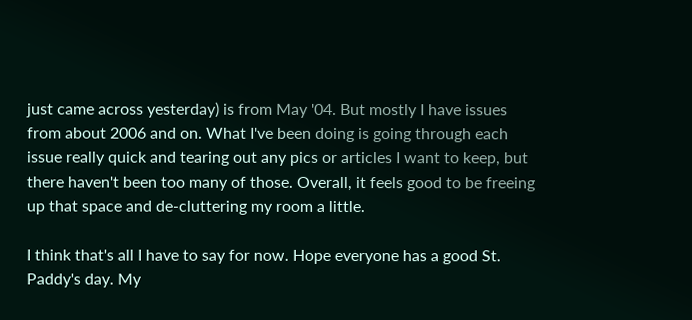just came across yesterday) is from May '04. But mostly I have issues from about 2006 and on. What I've been doing is going through each issue really quick and tearing out any pics or articles I want to keep, but there haven't been too many of those. Overall, it feels good to be freeing up that space and de-cluttering my room a little.

I think that's all I have to say for now. Hope everyone has a good St. Paddy's day. My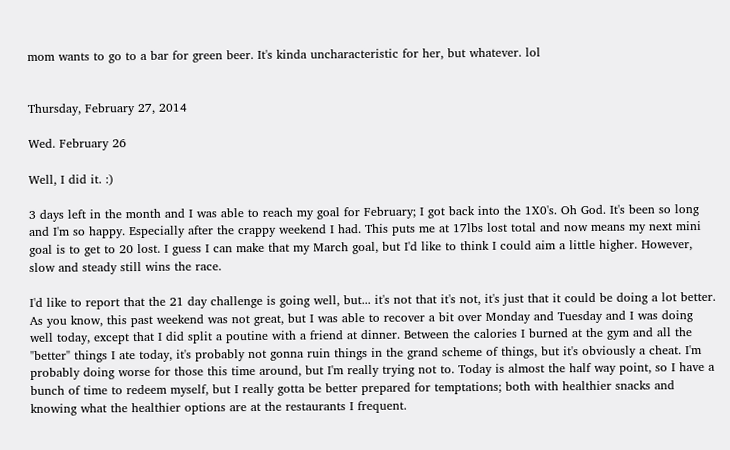mom wants to go to a bar for green beer. It's kinda uncharacteristic for her, but whatever. lol


Thursday, February 27, 2014

Wed. February 26

Well, I did it. :)

3 days left in the month and I was able to reach my goal for February; I got back into the 1X0's. Oh God. It's been so long and I'm so happy. Especially after the crappy weekend I had. This puts me at 17lbs lost total and now means my next mini goal is to get to 20 lost. I guess I can make that my March goal, but I'd like to think I could aim a little higher. However, slow and steady still wins the race.

I'd like to report that the 21 day challenge is going well, but... it's not that it's not, it's just that it could be doing a lot better. As you know, this past weekend was not great, but I was able to recover a bit over Monday and Tuesday and I was doing well today, except that I did split a poutine with a friend at dinner. Between the calories I burned at the gym and all the "better" things I ate today, it's probably not gonna ruin things in the grand scheme of things, but it's obviously a cheat. I'm probably doing worse for those this time around, but I'm really trying not to. Today is almost the half way point, so I have a bunch of time to redeem myself, but I really gotta be better prepared for temptations; both with healthier snacks and knowing what the healthier options are at the restaurants I frequent.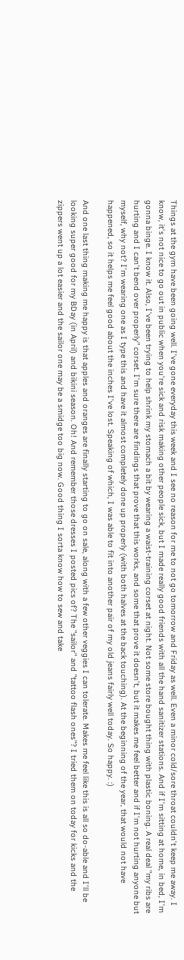Things at the gym have been going well. I've gone everyday this week and I see no reason for me to not go tomorrow and Friday as well. Even a minor cold/sore throat couldn't keep me away. I know, it's not nice to go out in public when you're sick and risk making other people sick, but I made really good friends with all the hand sanitizer stations. And if I'm sitting at home, in bed, I'm gonna binge. I know it. Also, I've been trying to help shrink my stomach a bit by wearing a waist-training corset at night. Not some store bought thing with plastic boning. A real deal "my ribs are hurting and I can't bend over properly" corset. I'm sure there are findings that prove that this works, and some that prove it doesn't, but it makes me feel better and if I'm not hurting anyone but myself, why not? I'm wearing one as I type this and have it almost completely done up properly (with both halves at the back touching). At the beginning of the year, that would not have happened, so it helps me feel good about the inches I've lost. Speaking of which, I was able to fit into another pair of my old jeans fairly well today. So happy. :)

And one last thing making me happy is that apples and oranges are finally starting to go on sale, along with a few other veggies I can tolerate. Makes me feel like this is all so do-able and I'll be looking super good for my BDay (in April) and bikini season. Oh! And remember those dresses I posted pics of? The "sailor" and "tattoo flash ones"? I tried them on today for kicks and the zippers went up a lot easier and the sailor one may be a smidge too big now. Good thing I sorta know how to sew and take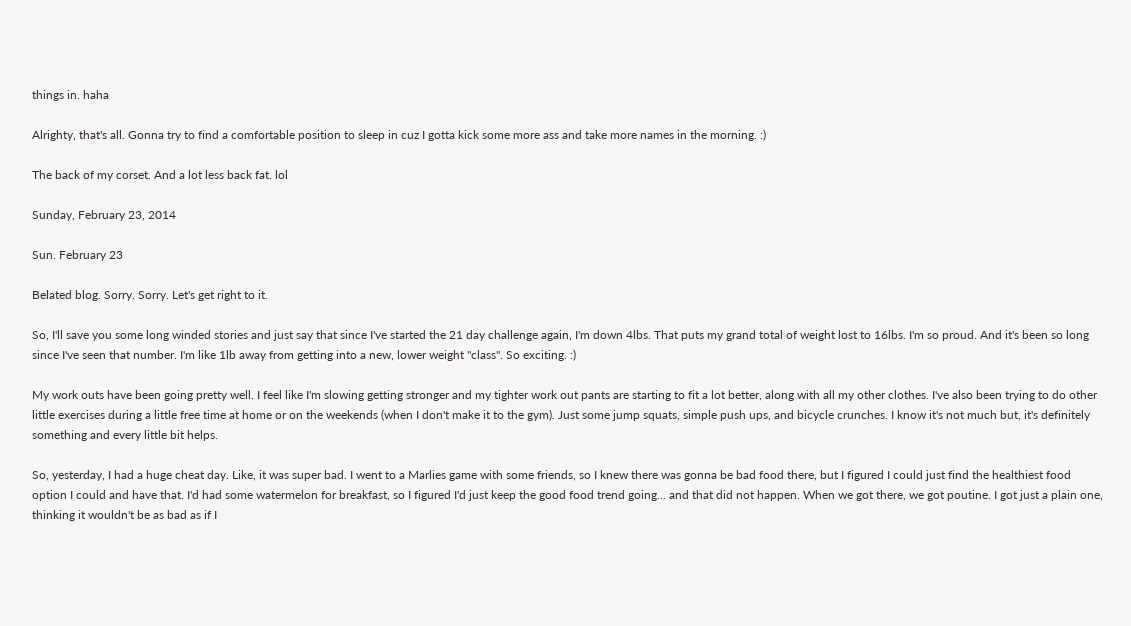things in. haha

Alrighty, that's all. Gonna try to find a comfortable position to sleep in cuz I gotta kick some more ass and take more names in the morning. :)

The back of my corset. And a lot less back fat. lol

Sunday, February 23, 2014

Sun. February 23

Belated blog. Sorry. Sorry. Let's get right to it.

So, I'll save you some long winded stories and just say that since I've started the 21 day challenge again, I'm down 4lbs. That puts my grand total of weight lost to 16lbs. I'm so proud. And it's been so long since I've seen that number. I'm like 1lb away from getting into a new, lower weight "class". So exciting. :)

My work outs have been going pretty well. I feel like I'm slowing getting stronger and my tighter work out pants are starting to fit a lot better, along with all my other clothes. I've also been trying to do other little exercises during a little free time at home or on the weekends (when I don't make it to the gym). Just some jump squats, simple push ups, and bicycle crunches. I know it's not much but, it's definitely something and every little bit helps.

So, yesterday, I had a huge cheat day. Like, it was super bad. I went to a Marlies game with some friends, so I knew there was gonna be bad food there, but I figured I could just find the healthiest food option I could and have that. I'd had some watermelon for breakfast, so I figured I'd just keep the good food trend going... and that did not happen. When we got there, we got poutine. I got just a plain one, thinking it wouldn't be as bad as if I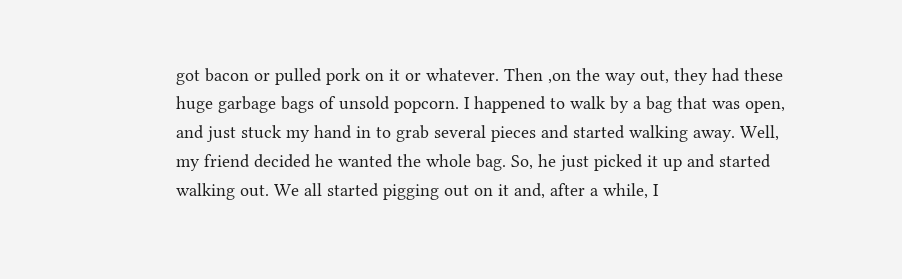got bacon or pulled pork on it or whatever. Then ,on the way out, they had these huge garbage bags of unsold popcorn. I happened to walk by a bag that was open, and just stuck my hand in to grab several pieces and started walking away. Well, my friend decided he wanted the whole bag. So, he just picked it up and started walking out. We all started pigging out on it and, after a while, I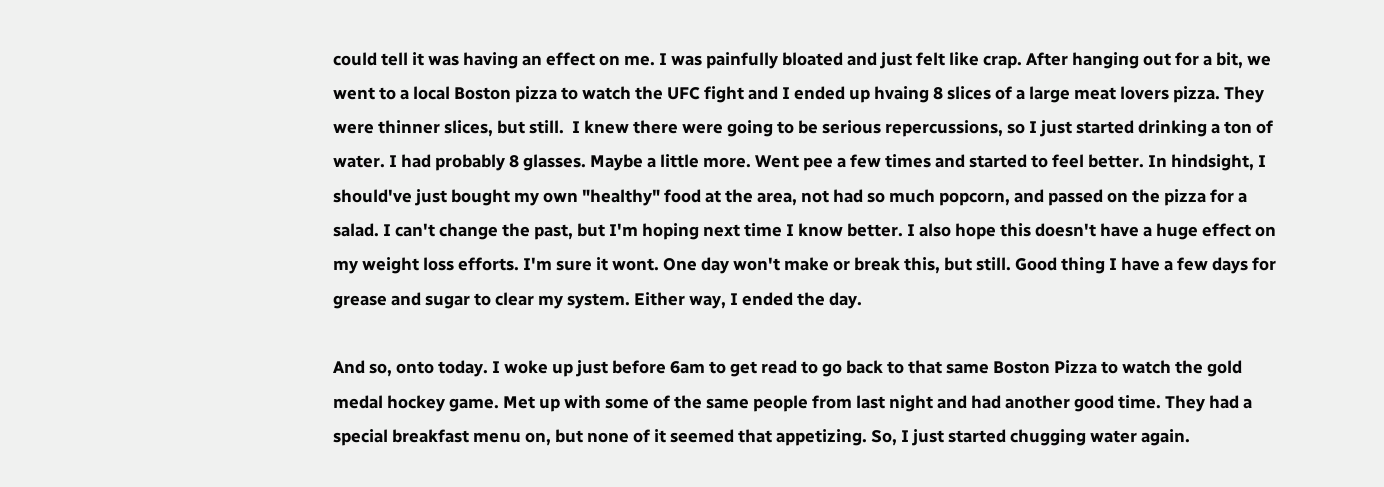could tell it was having an effect on me. I was painfully bloated and just felt like crap. After hanging out for a bit, we went to a local Boston pizza to watch the UFC fight and I ended up hvaing 8 slices of a large meat lovers pizza. They were thinner slices, but still.  I knew there were going to be serious repercussions, so I just started drinking a ton of water. I had probably 8 glasses. Maybe a little more. Went pee a few times and started to feel better. In hindsight, I should've just bought my own "healthy" food at the area, not had so much popcorn, and passed on the pizza for a salad. I can't change the past, but I'm hoping next time I know better. I also hope this doesn't have a huge effect on my weight loss efforts. I'm sure it wont. One day won't make or break this, but still. Good thing I have a few days for grease and sugar to clear my system. Either way, I ended the day.

And so, onto today. I woke up just before 6am to get read to go back to that same Boston Pizza to watch the gold medal hockey game. Met up with some of the same people from last night and had another good time. They had a special breakfast menu on, but none of it seemed that appetizing. So, I just started chugging water again.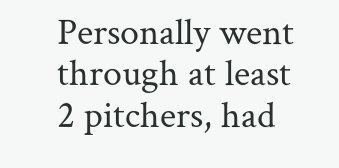Personally went through at least 2 pitchers, had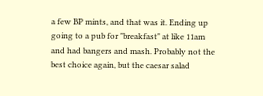a few BP mints, and that was it. Ending up going to a pub for "breakfast" at like 11am and had bangers and mash. Probably not the best choice again, but the caesar salad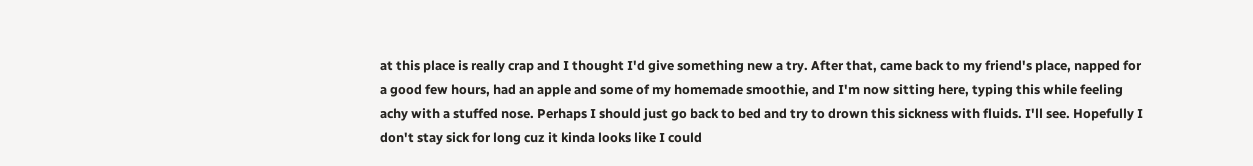at this place is really crap and I thought I'd give something new a try. After that, came back to my friend's place, napped for a good few hours, had an apple and some of my homemade smoothie, and I'm now sitting here, typing this while feeling achy with a stuffed nose. Perhaps I should just go back to bed and try to drown this sickness with fluids. I'll see. Hopefully I don't stay sick for long cuz it kinda looks like I could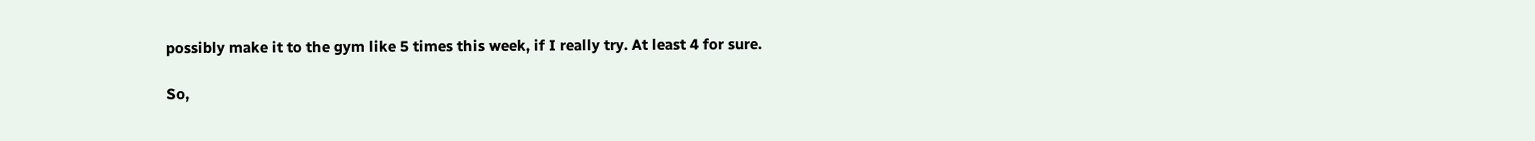possibly make it to the gym like 5 times this week, if I really try. At least 4 for sure.

So,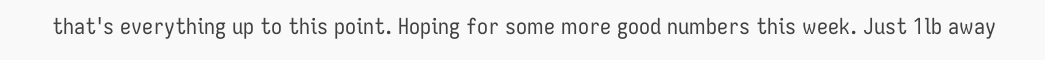that's everything up to this point. Hoping for some more good numbers this week. Just 1lb away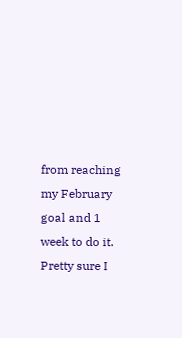from reaching my February goal and 1 week to do it. Pretty sure I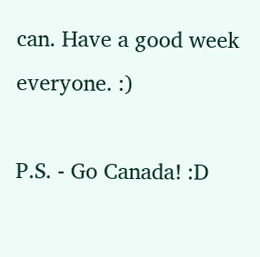can. Have a good week everyone. :)

P.S. - Go Canada! :D